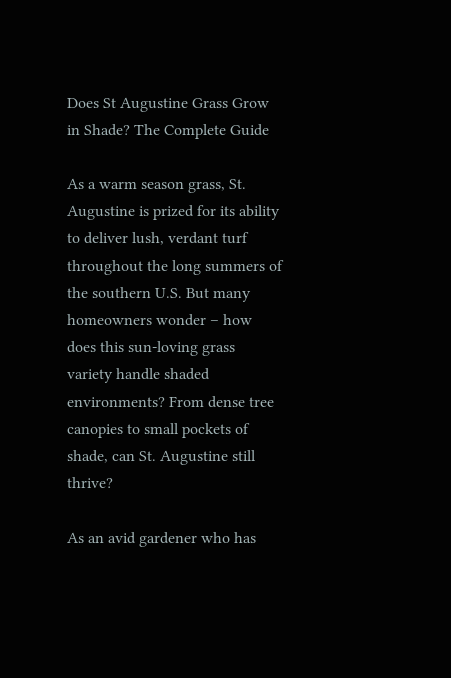Does St Augustine Grass Grow in Shade? The Complete Guide

As a warm season grass, St. Augustine is prized for its ability to deliver lush, verdant turf throughout the long summers of the southern U.S. But many homeowners wonder – how does this sun-loving grass variety handle shaded environments? From dense tree canopies to small pockets of shade, can St. Augustine still thrive?

As an avid gardener who has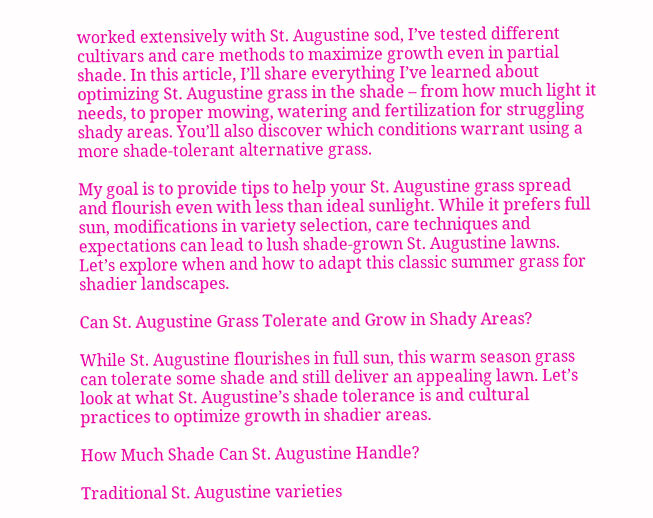worked extensively with St. Augustine sod, I’ve tested different cultivars and care methods to maximize growth even in partial shade. In this article, I’ll share everything I’ve learned about optimizing St. Augustine grass in the shade – from how much light it needs, to proper mowing, watering and fertilization for struggling shady areas. You’ll also discover which conditions warrant using a more shade-tolerant alternative grass.

My goal is to provide tips to help your St. Augustine grass spread and flourish even with less than ideal sunlight. While it prefers full sun, modifications in variety selection, care techniques and expectations can lead to lush shade-grown St. Augustine lawns. Let’s explore when and how to adapt this classic summer grass for shadier landscapes.

Can St. Augustine Grass Tolerate and Grow in Shady Areas?

While St. Augustine flourishes in full sun, this warm season grass can tolerate some shade and still deliver an appealing lawn. Let’s look at what St. Augustine’s shade tolerance is and cultural practices to optimize growth in shadier areas.

How Much Shade Can St. Augustine Handle?

Traditional St. Augustine varieties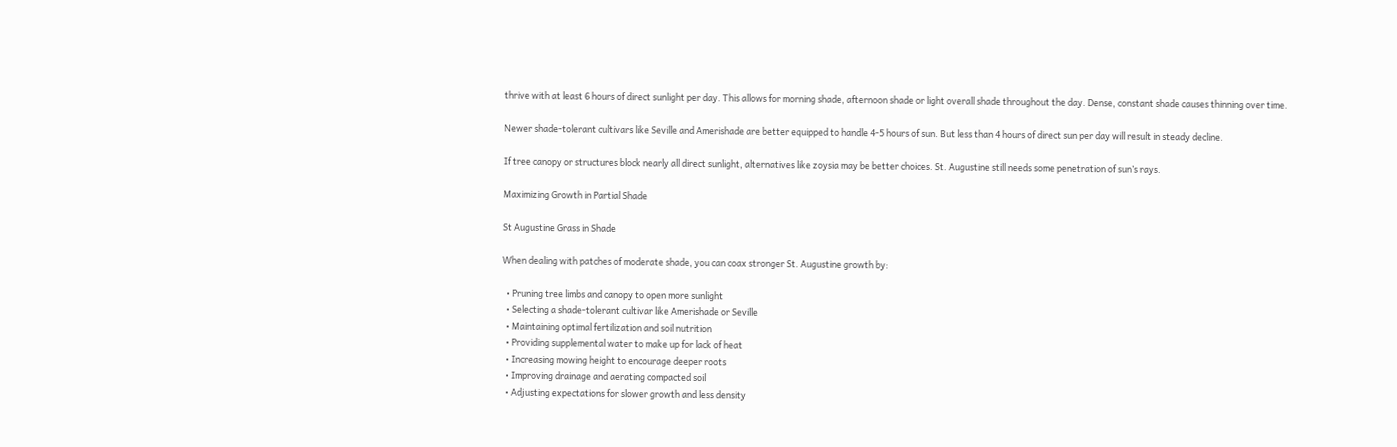thrive with at least 6 hours of direct sunlight per day. This allows for morning shade, afternoon shade or light overall shade throughout the day. Dense, constant shade causes thinning over time.

Newer shade-tolerant cultivars like Seville and Amerishade are better equipped to handle 4-5 hours of sun. But less than 4 hours of direct sun per day will result in steady decline.

If tree canopy or structures block nearly all direct sunlight, alternatives like zoysia may be better choices. St. Augustine still needs some penetration of sun’s rays.

Maximizing Growth in Partial Shade

St Augustine Grass in Shade

When dealing with patches of moderate shade, you can coax stronger St. Augustine growth by:

  • Pruning tree limbs and canopy to open more sunlight
  • Selecting a shade-tolerant cultivar like Amerishade or Seville
  • Maintaining optimal fertilization and soil nutrition
  • Providing supplemental water to make up for lack of heat
  • Increasing mowing height to encourage deeper roots
  • Improving drainage and aerating compacted soil
  • Adjusting expectations for slower growth and less density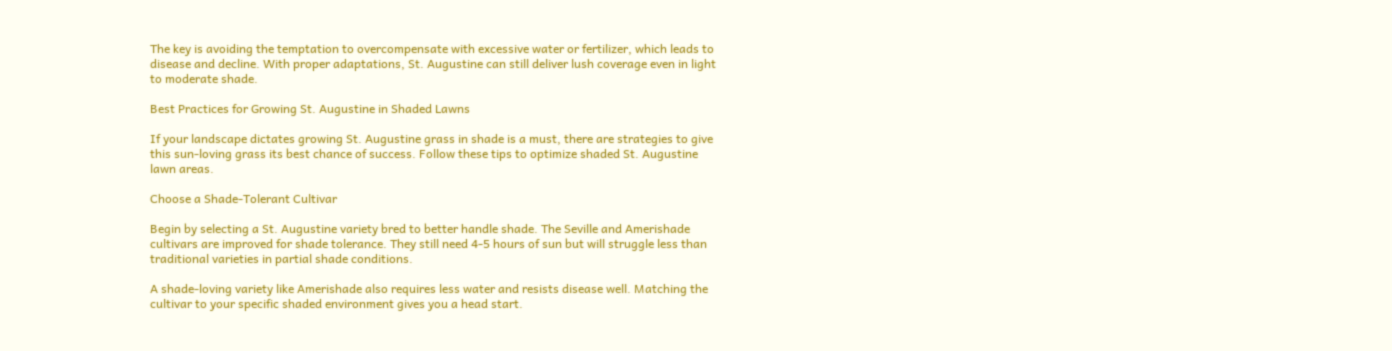The key is avoiding the temptation to overcompensate with excessive water or fertilizer, which leads to disease and decline. With proper adaptations, St. Augustine can still deliver lush coverage even in light to moderate shade.

Best Practices for Growing St. Augustine in Shaded Lawns

If your landscape dictates growing St. Augustine grass in shade is a must, there are strategies to give this sun-loving grass its best chance of success. Follow these tips to optimize shaded St. Augustine lawn areas.

Choose a Shade-Tolerant Cultivar

Begin by selecting a St. Augustine variety bred to better handle shade. The Seville and Amerishade cultivars are improved for shade tolerance. They still need 4-5 hours of sun but will struggle less than traditional varieties in partial shade conditions.

A shade-loving variety like Amerishade also requires less water and resists disease well. Matching the cultivar to your specific shaded environment gives you a head start.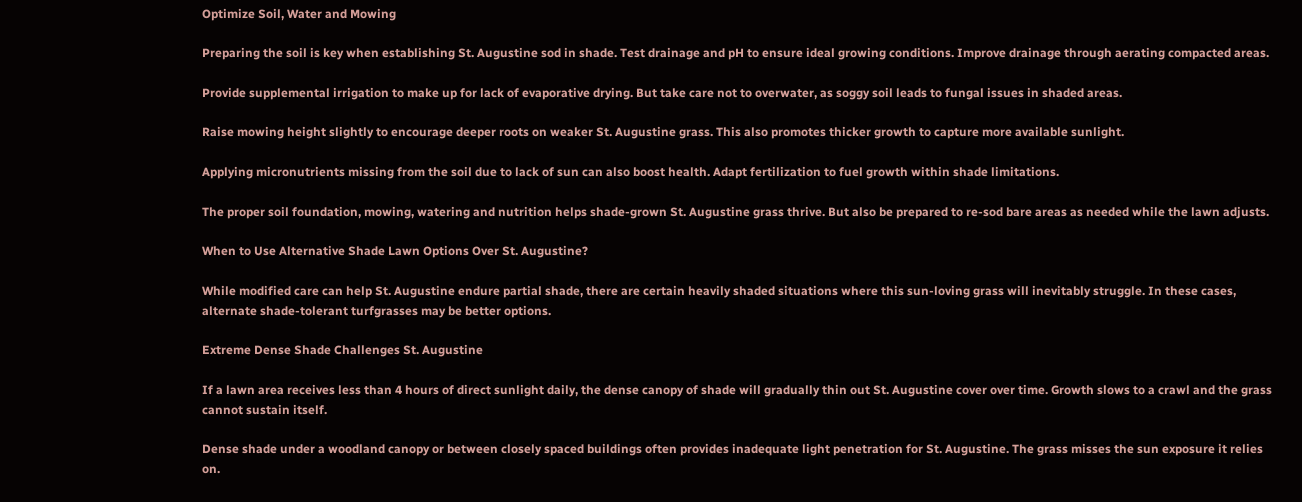Optimize Soil, Water and Mowing

Preparing the soil is key when establishing St. Augustine sod in shade. Test drainage and pH to ensure ideal growing conditions. Improve drainage through aerating compacted areas.

Provide supplemental irrigation to make up for lack of evaporative drying. But take care not to overwater, as soggy soil leads to fungal issues in shaded areas.

Raise mowing height slightly to encourage deeper roots on weaker St. Augustine grass. This also promotes thicker growth to capture more available sunlight.

Applying micronutrients missing from the soil due to lack of sun can also boost health. Adapt fertilization to fuel growth within shade limitations.

The proper soil foundation, mowing, watering and nutrition helps shade-grown St. Augustine grass thrive. But also be prepared to re-sod bare areas as needed while the lawn adjusts.

When to Use Alternative Shade Lawn Options Over St. Augustine?

While modified care can help St. Augustine endure partial shade, there are certain heavily shaded situations where this sun-loving grass will inevitably struggle. In these cases, alternate shade-tolerant turfgrasses may be better options.

Extreme Dense Shade Challenges St. Augustine

If a lawn area receives less than 4 hours of direct sunlight daily, the dense canopy of shade will gradually thin out St. Augustine cover over time. Growth slows to a crawl and the grass cannot sustain itself.

Dense shade under a woodland canopy or between closely spaced buildings often provides inadequate light penetration for St. Augustine. The grass misses the sun exposure it relies on.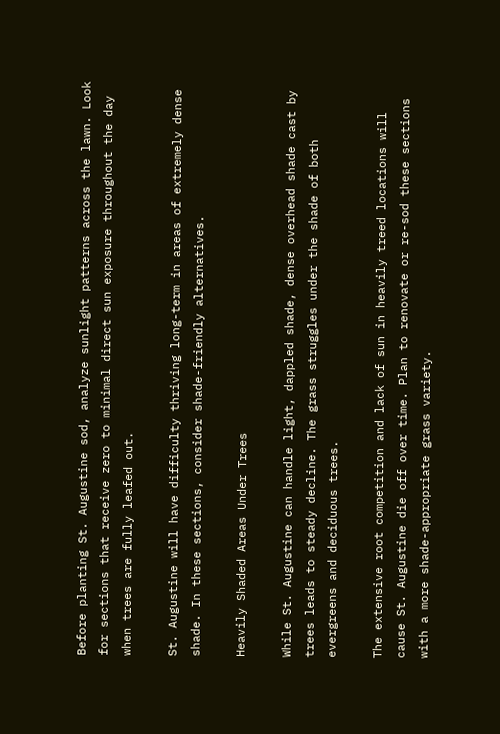Before planting St. Augustine sod, analyze sunlight patterns across the lawn. Look for sections that receive zero to minimal direct sun exposure throughout the day when trees are fully leafed out.

St. Augustine will have difficulty thriving long-term in areas of extremely dense shade. In these sections, consider shade-friendly alternatives.

Heavily Shaded Areas Under Trees

While St. Augustine can handle light, dappled shade, dense overhead shade cast by trees leads to steady decline. The grass struggles under the shade of both evergreens and deciduous trees.

The extensive root competition and lack of sun in heavily treed locations will cause St. Augustine die off over time. Plan to renovate or re-sod these sections with a more shade-appropriate grass variety.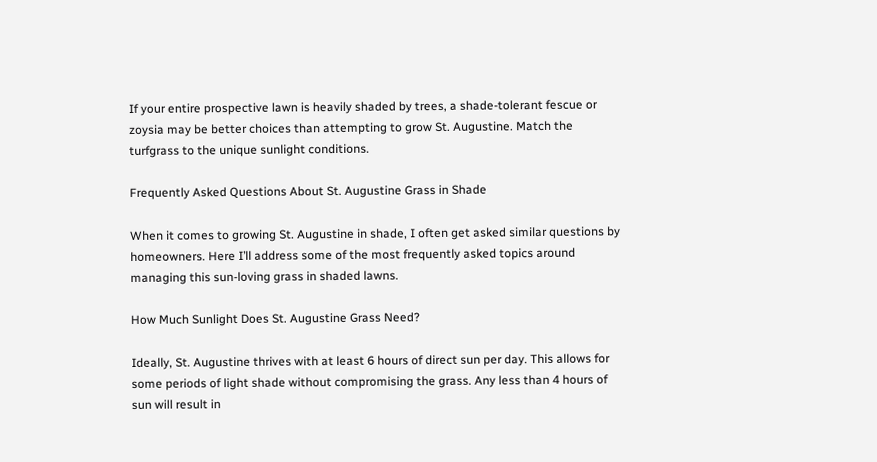If your entire prospective lawn is heavily shaded by trees, a shade-tolerant fescue or zoysia may be better choices than attempting to grow St. Augustine. Match the turfgrass to the unique sunlight conditions.

Frequently Asked Questions About St. Augustine Grass in Shade

When it comes to growing St. Augustine in shade, I often get asked similar questions by homeowners. Here I’ll address some of the most frequently asked topics around managing this sun-loving grass in shaded lawns.

How Much Sunlight Does St. Augustine Grass Need?

Ideally, St. Augustine thrives with at least 6 hours of direct sun per day. This allows for some periods of light shade without compromising the grass. Any less than 4 hours of sun will result in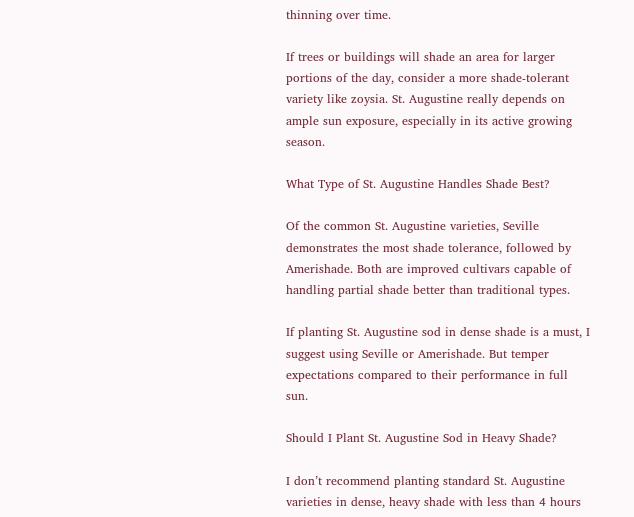thinning over time.

If trees or buildings will shade an area for larger portions of the day, consider a more shade-tolerant variety like zoysia. St. Augustine really depends on ample sun exposure, especially in its active growing season.

What Type of St. Augustine Handles Shade Best?

Of the common St. Augustine varieties, Seville demonstrates the most shade tolerance, followed by Amerishade. Both are improved cultivars capable of handling partial shade better than traditional types.

If planting St. Augustine sod in dense shade is a must, I suggest using Seville or Amerishade. But temper expectations compared to their performance in full sun.

Should I Plant St. Augustine Sod in Heavy Shade?

I don’t recommend planting standard St. Augustine varieties in dense, heavy shade with less than 4 hours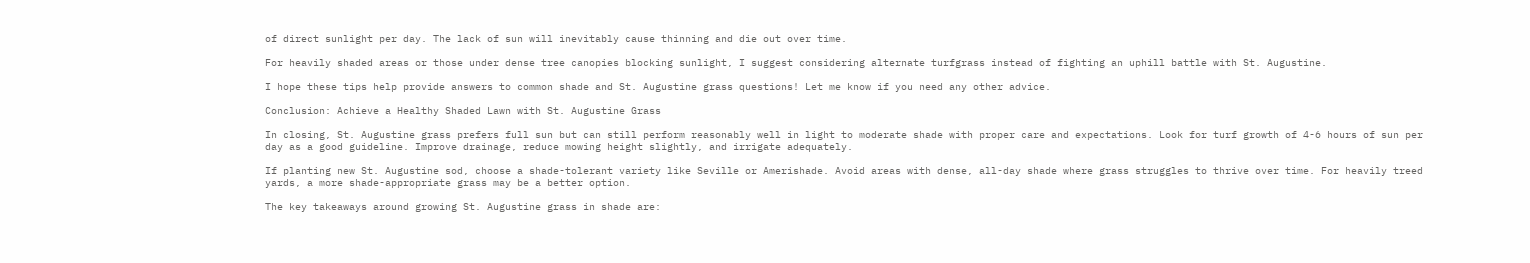of direct sunlight per day. The lack of sun will inevitably cause thinning and die out over time.

For heavily shaded areas or those under dense tree canopies blocking sunlight, I suggest considering alternate turfgrass instead of fighting an uphill battle with St. Augustine.

I hope these tips help provide answers to common shade and St. Augustine grass questions! Let me know if you need any other advice.

Conclusion: Achieve a Healthy Shaded Lawn with St. Augustine Grass

In closing, St. Augustine grass prefers full sun but can still perform reasonably well in light to moderate shade with proper care and expectations. Look for turf growth of 4-6 hours of sun per day as a good guideline. Improve drainage, reduce mowing height slightly, and irrigate adequately.

If planting new St. Augustine sod, choose a shade-tolerant variety like Seville or Amerishade. Avoid areas with dense, all-day shade where grass struggles to thrive over time. For heavily treed yards, a more shade-appropriate grass may be a better option.

The key takeaways around growing St. Augustine grass in shade are: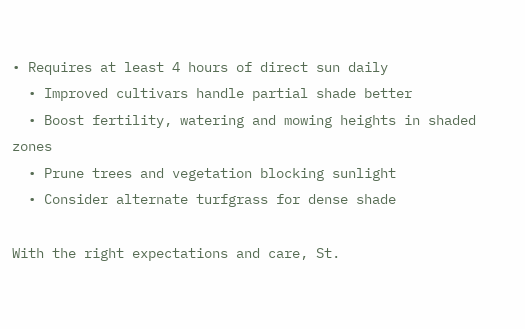• Requires at least 4 hours of direct sun daily
  • Improved cultivars handle partial shade better
  • Boost fertility, watering and mowing heights in shaded zones
  • Prune trees and vegetation blocking sunlight
  • Consider alternate turfgrass for dense shade

With the right expectations and care, St.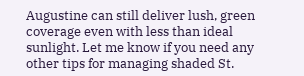Augustine can still deliver lush, green coverage even with less than ideal sunlight. Let me know if you need any other tips for managing shaded St.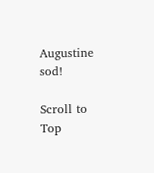Augustine sod!

Scroll to Top